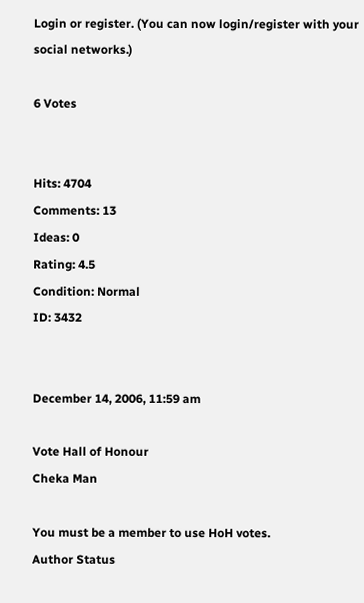Login or register. (You can now login/register with your social networks.)

6 Votes


Hits: 4704
Comments: 13
Ideas: 0
Rating: 4.5
Condition: Normal
ID: 3432


December 14, 2006, 11:59 am

Vote Hall of Honour
Cheka Man

You must be a member to use HoH votes.
Author Status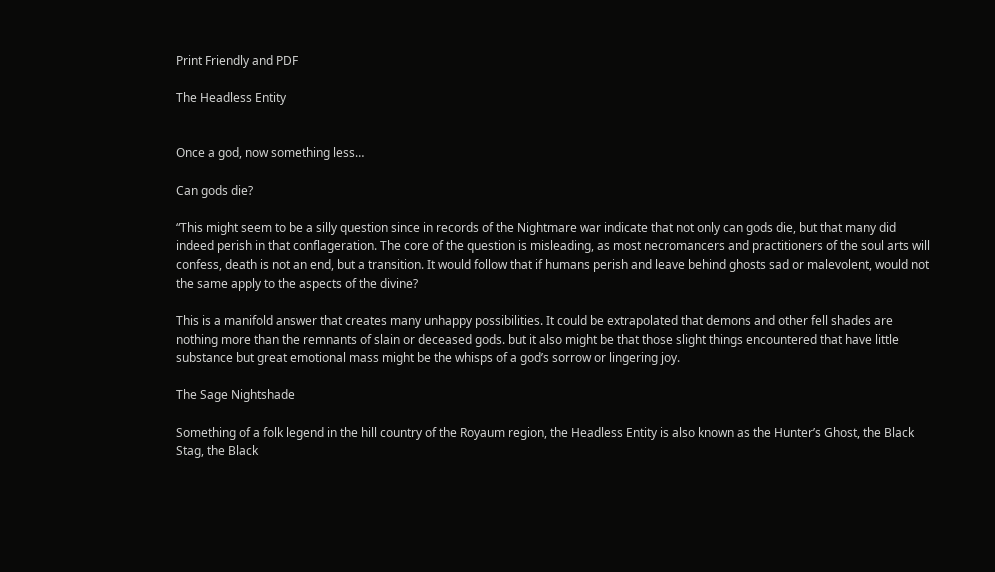Print Friendly and PDF

The Headless Entity


Once a god, now something less…

Can gods die?

“This might seem to be a silly question since in records of the Nightmare war indicate that not only can gods die, but that many did indeed perish in that conflageration. The core of the question is misleading, as most necromancers and practitioners of the soul arts will confess, death is not an end, but a transition. It would follow that if humans perish and leave behind ghosts sad or malevolent, would not the same apply to the aspects of the divine?

This is a manifold answer that creates many unhappy possibilities. It could be extrapolated that demons and other fell shades are nothing more than the remnants of slain or deceased gods. but it also might be that those slight things encountered that have little substance but great emotional mass might be the whisps of a god’s sorrow or lingering joy.

The Sage Nightshade

Something of a folk legend in the hill country of the Royaum region, the Headless Entity is also known as the Hunter’s Ghost, the Black Stag, the Black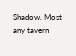Shadow. Most any tavern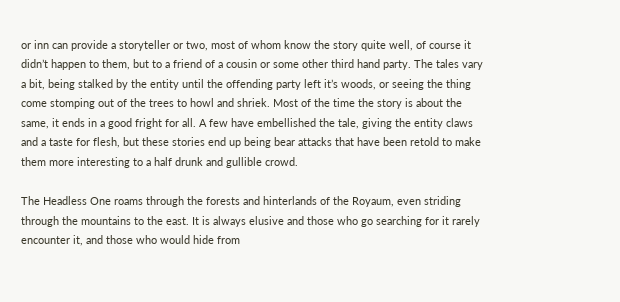or inn can provide a storyteller or two, most of whom know the story quite well, of course it didn’t happen to them, but to a friend of a cousin or some other third hand party. The tales vary a bit, being stalked by the entity until the offending party left it’s woods, or seeing the thing come stomping out of the trees to howl and shriek. Most of the time the story is about the same, it ends in a good fright for all. A few have embellished the tale, giving the entity claws and a taste for flesh, but these stories end up being bear attacks that have been retold to make them more interesting to a half drunk and gullible crowd.

The Headless One roams through the forests and hinterlands of the Royaum, even striding through the mountains to the east. It is always elusive and those who go searching for it rarely encounter it, and those who would hide from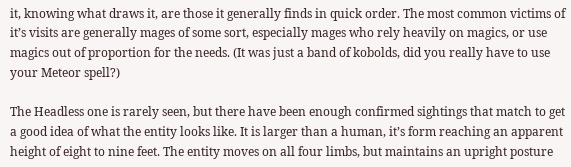it, knowing what draws it, are those it generally finds in quick order. The most common victims of it’s visits are generally mages of some sort, especially mages who rely heavily on magics, or use magics out of proportion for the needs. (It was just a band of kobolds, did you really have to use your Meteor spell?)

The Headless one is rarely seen, but there have been enough confirmed sightings that match to get a good idea of what the entity looks like. It is larger than a human, it’s form reaching an apparent height of eight to nine feet. The entity moves on all four limbs, but maintains an upright posture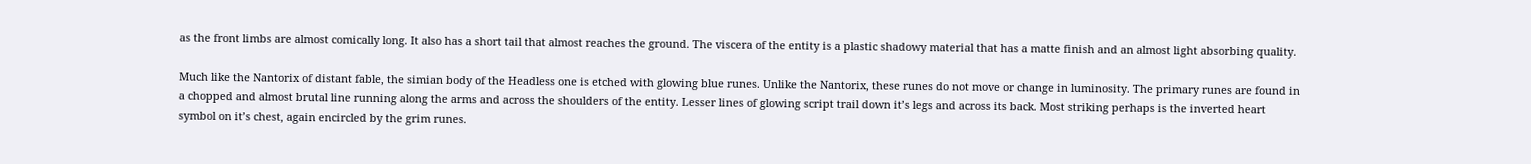as the front limbs are almost comically long. It also has a short tail that almost reaches the ground. The viscera of the entity is a plastic shadowy material that has a matte finish and an almost light absorbing quality.

Much like the Nantorix of distant fable, the simian body of the Headless one is etched with glowing blue runes. Unlike the Nantorix, these runes do not move or change in luminosity. The primary runes are found in a chopped and almost brutal line running along the arms and across the shoulders of the entity. Lesser lines of glowing script trail down it’s legs and across its back. Most striking perhaps is the inverted heart symbol on it’s chest, again encircled by the grim runes.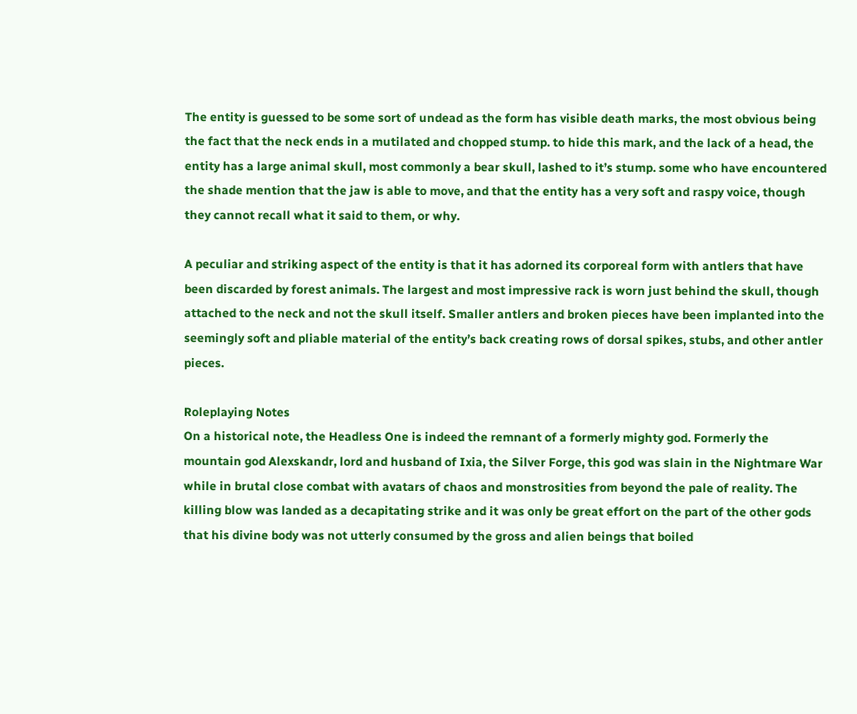The entity is guessed to be some sort of undead as the form has visible death marks, the most obvious being the fact that the neck ends in a mutilated and chopped stump. to hide this mark, and the lack of a head, the entity has a large animal skull, most commonly a bear skull, lashed to it’s stump. some who have encountered the shade mention that the jaw is able to move, and that the entity has a very soft and raspy voice, though they cannot recall what it said to them, or why.

A peculiar and striking aspect of the entity is that it has adorned its corporeal form with antlers that have been discarded by forest animals. The largest and most impressive rack is worn just behind the skull, though attached to the neck and not the skull itself. Smaller antlers and broken pieces have been implanted into the seemingly soft and pliable material of the entity’s back creating rows of dorsal spikes, stubs, and other antler pieces.

Roleplaying Notes
On a historical note, the Headless One is indeed the remnant of a formerly mighty god. Formerly the mountain god Alexskandr, lord and husband of Ixia, the Silver Forge, this god was slain in the Nightmare War while in brutal close combat with avatars of chaos and monstrosities from beyond the pale of reality. The killing blow was landed as a decapitating strike and it was only be great effort on the part of the other gods that his divine body was not utterly consumed by the gross and alien beings that boiled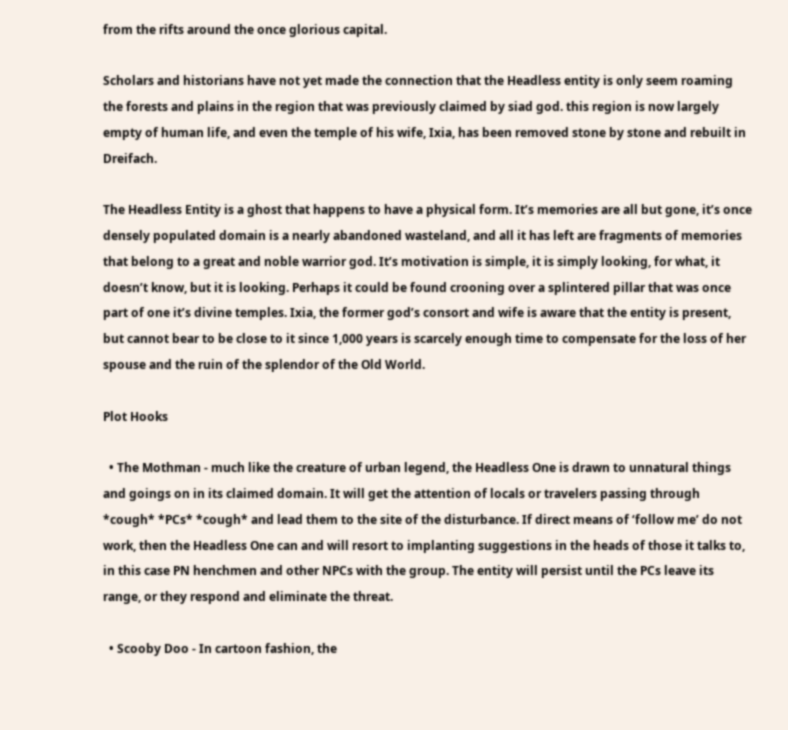from the rifts around the once glorious capital.

Scholars and historians have not yet made the connection that the Headless entity is only seem roaming the forests and plains in the region that was previously claimed by siad god. this region is now largely empty of human life, and even the temple of his wife, Ixia, has been removed stone by stone and rebuilt in Dreifach.

The Headless Entity is a ghost that happens to have a physical form. It’s memories are all but gone, it’s once densely populated domain is a nearly abandoned wasteland, and all it has left are fragments of memories that belong to a great and noble warrior god. It’s motivation is simple, it is simply looking, for what, it doesn’t know, but it is looking. Perhaps it could be found crooning over a splintered pillar that was once part of one it’s divine temples. Ixia, the former god’s consort and wife is aware that the entity is present, but cannot bear to be close to it since 1,000 years is scarcely enough time to compensate for the loss of her spouse and the ruin of the splendor of the Old World.

Plot Hooks

  • The Mothman - much like the creature of urban legend, the Headless One is drawn to unnatural things and goings on in its claimed domain. It will get the attention of locals or travelers passing through *cough* *PCs* *cough* and lead them to the site of the disturbance. If direct means of ‘follow me’ do not work, then the Headless One can and will resort to implanting suggestions in the heads of those it talks to, in this case PN henchmen and other NPCs with the group. The entity will persist until the PCs leave its range, or they respond and eliminate the threat.

  • Scooby Doo - In cartoon fashion, the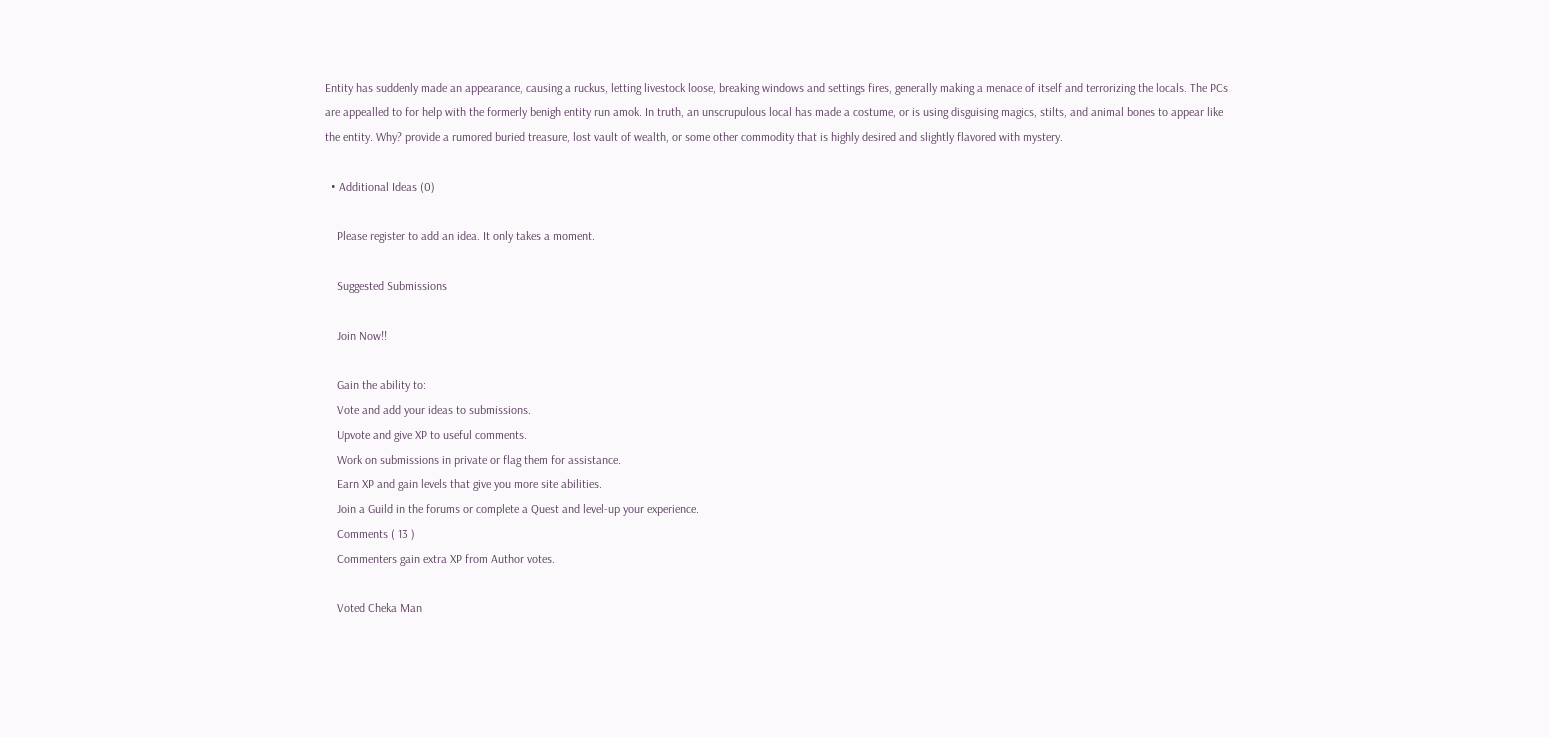Entity has suddenly made an appearance, causing a ruckus, letting livestock loose, breaking windows and settings fires, generally making a menace of itself and terrorizing the locals. The PCs are appealled to for help with the formerly benigh entity run amok. In truth, an unscrupulous local has made a costume, or is using disguising magics, stilts, and animal bones to appear like the entity. Why? provide a rumored buried treasure, lost vault of wealth, or some other commodity that is highly desired and slightly flavored with mystery.

  • Additional Ideas (0)

    Please register to add an idea. It only takes a moment.

    Suggested Submissions

    Join Now!!

    Gain the ability to:
    Vote and add your ideas to submissions.
    Upvote and give XP to useful comments.
    Work on submissions in private or flag them for assistance.
    Earn XP and gain levels that give you more site abilities.
    Join a Guild in the forums or complete a Quest and level-up your experience.
    Comments ( 13 )
    Commenters gain extra XP from Author votes.

    Voted Cheka Man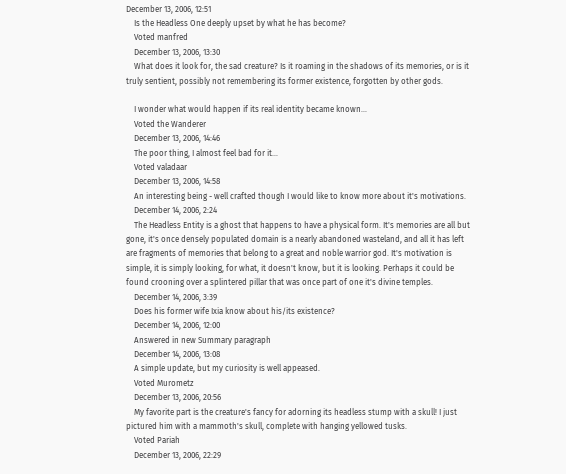December 13, 2006, 12:51
    Is the Headless One deeply upset by what he has become?
    Voted manfred
    December 13, 2006, 13:30
    What does it look for, the sad creature? Is it roaming in the shadows of its memories, or is it truly sentient, possibly not remembering its former existence, forgotten by other gods.

    I wonder what would happen if its real identity became known...
    Voted the Wanderer
    December 13, 2006, 14:46
    The poor thing, I almost feel bad for it...
    Voted valadaar
    December 13, 2006, 14:58
    An interesting being - well crafted though I would like to know more about it's motivations.
    December 14, 2006, 2:24
    The Headless Entity is a ghost that happens to have a physical form. It's memories are all but gone, it's once densely populated domain is a nearly abandoned wasteland, and all it has left are fragments of memories that belong to a great and noble warrior god. It's motivation is simple, it is simply looking, for what, it doesn't know, but it is looking. Perhaps it could be found crooning over a splintered pillar that was once part of one it's divine temples.
    December 14, 2006, 3:39
    Does his former wife Ixia know about his/its existence?
    December 14, 2006, 12:00
    Answered in new Summary paragraph
    December 14, 2006, 13:08
    A simple update, but my curiosity is well appeased.
    Voted Murometz
    December 13, 2006, 20:56
    My favorite part is the creature's fancy for adorning its headless stump with a skull! I just pictured him with a mammoth's skull, complete with hanging yellowed tusks.
    Voted Pariah
    December 13, 2006, 22:29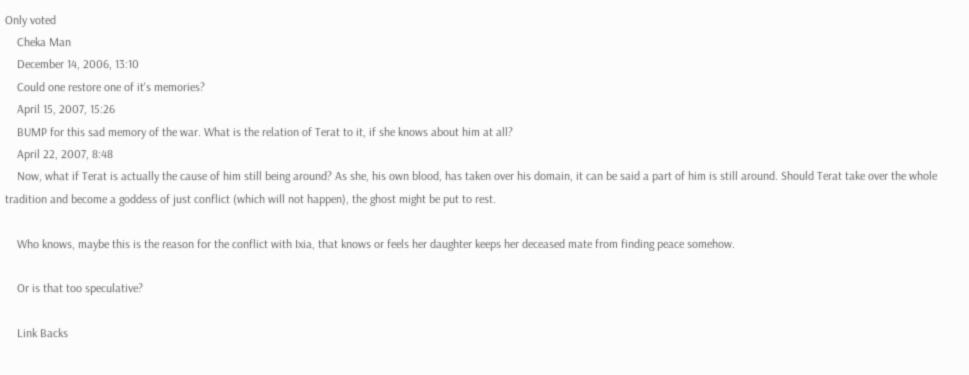Only voted
    Cheka Man
    December 14, 2006, 13:10
    Could one restore one of it's memories?
    April 15, 2007, 15:26
    BUMP for this sad memory of the war. What is the relation of Terat to it, if she knows about him at all?
    April 22, 2007, 8:48
    Now, what if Terat is actually the cause of him still being around? As she, his own blood, has taken over his domain, it can be said a part of him is still around. Should Terat take over the whole tradition and become a goddess of just conflict (which will not happen), the ghost might be put to rest.

    Who knows, maybe this is the reason for the conflict with Ixia, that knows or feels her daughter keeps her deceased mate from finding peace somehow.

    Or is that too speculative?

    Link Backs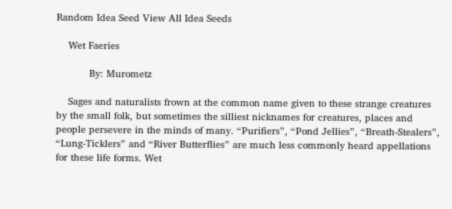Random Idea Seed View All Idea Seeds

    Wet Faeries

           By: Murometz

    Sages and naturalists frown at the common name given to these strange creatures by the small folk, but sometimes the silliest nicknames for creatures, places and people persevere in the minds of many. “Purifiers”, “Pond Jellies”, “Breath-Stealers”, “Lung-Ticklers” and “River Butterflies” are much less commonly heard appellations for these life forms. Wet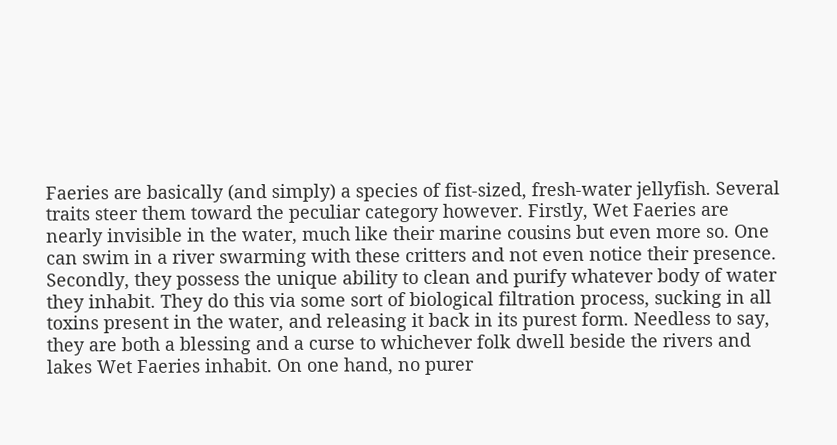Faeries are basically (and simply) a species of fist-sized, fresh-water jellyfish. Several traits steer them toward the peculiar category however. Firstly, Wet Faeries are nearly invisible in the water, much like their marine cousins but even more so. One can swim in a river swarming with these critters and not even notice their presence. Secondly, they possess the unique ability to clean and purify whatever body of water they inhabit. They do this via some sort of biological filtration process, sucking in all toxins present in the water, and releasing it back in its purest form. Needless to say, they are both a blessing and a curse to whichever folk dwell beside the rivers and lakes Wet Faeries inhabit. On one hand, no purer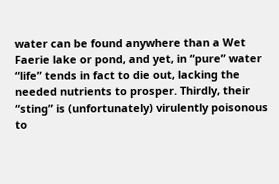water can be found anywhere than a Wet Faerie lake or pond, and yet, in “pure” water “life” tends in fact to die out, lacking the needed nutrients to prosper. Thirdly, their “sting” is (unfortunately) virulently poisonous to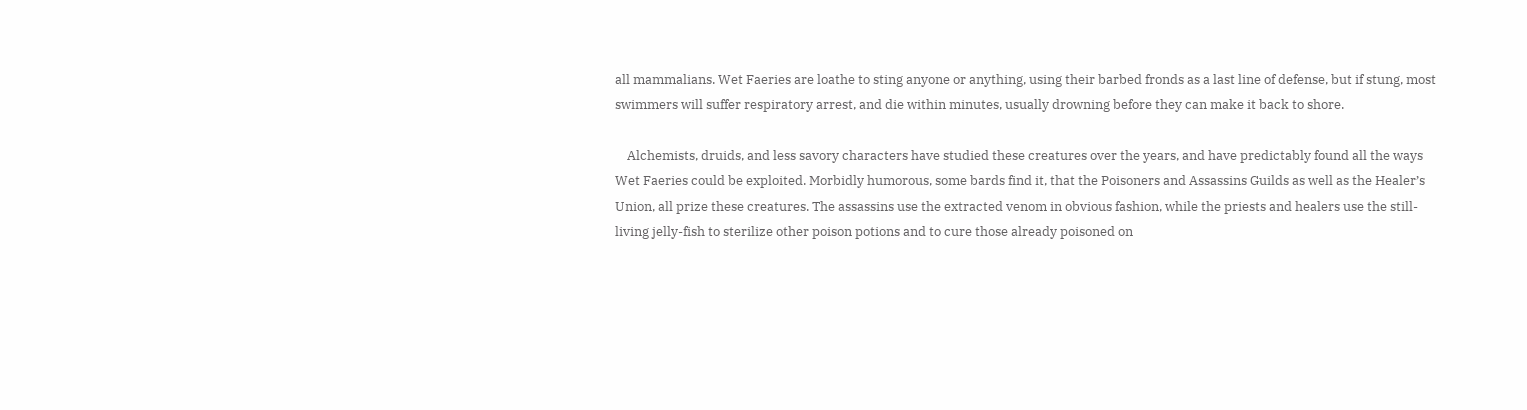all mammalians. Wet Faeries are loathe to sting anyone or anything, using their barbed fronds as a last line of defense, but if stung, most swimmers will suffer respiratory arrest, and die within minutes, usually drowning before they can make it back to shore.

    Alchemists, druids, and less savory characters have studied these creatures over the years, and have predictably found all the ways Wet Faeries could be exploited. Morbidly humorous, some bards find it, that the Poisoners and Assassins Guilds as well as the Healer’s Union, all prize these creatures. The assassins use the extracted venom in obvious fashion, while the priests and healers use the still-living jelly-fish to sterilize other poison potions and to cure those already poisoned on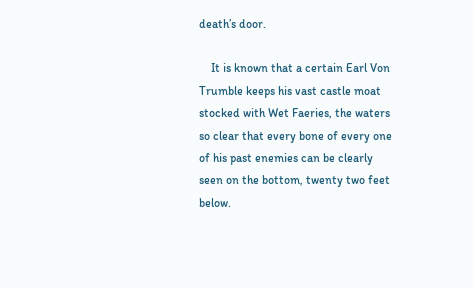death’s door.

    It is known that a certain Earl Von Trumble keeps his vast castle moat stocked with Wet Faeries, the waters so clear that every bone of every one of his past enemies can be clearly seen on the bottom, twenty two feet below.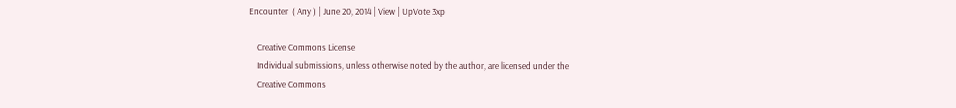Encounter  ( Any ) | June 20, 2014 | View | UpVote 3xp

    Creative Commons License
    Individual submissions, unless otherwise noted by the author, are licensed under the
    Creative Commons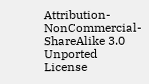Attribution-NonCommercial-ShareAlike 3.0 Unported License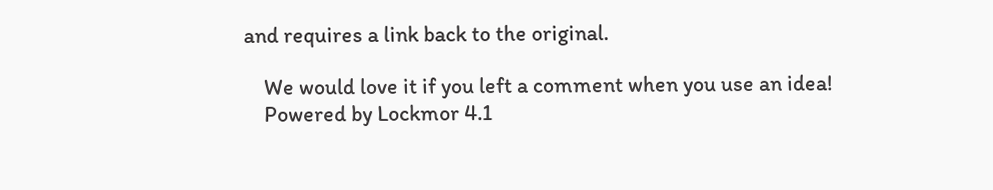and requires a link back to the original.

    We would love it if you left a comment when you use an idea!
    Powered by Lockmor 4.1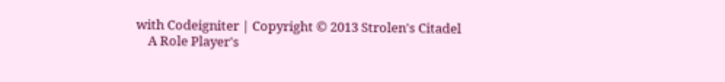with Codeigniter | Copyright © 2013 Strolen's Citadel
    A Role Player's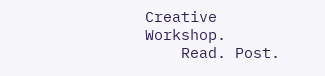Creative Workshop.
    Read. Post.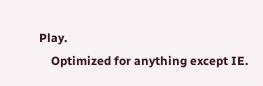Play.
    Optimized for anything except IE.